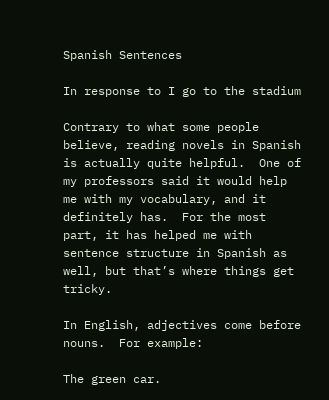Spanish Sentences

In response to I go to the stadium

Contrary to what some people believe, reading novels in Spanish is actually quite helpful.  One of my professors said it would help me with my vocabulary, and it definitely has.  For the most part, it has helped me with sentence structure in Spanish as well, but that’s where things get tricky.

In English, adjectives come before nouns.  For example:

The green car.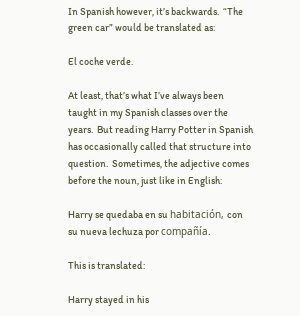In Spanish however, it’s backwards.  “The green car” would be translated as:

El coche verde.

At least, that’s what I’ve always been taught in my Spanish classes over the years.  But reading Harry Potter in Spanish has occasionally called that structure into question.  Sometimes, the adjective comes before the noun, just like in English:

Harry se quedaba en su habitación, con su nueva lechuza por compañía.

This is translated:

Harry stayed in his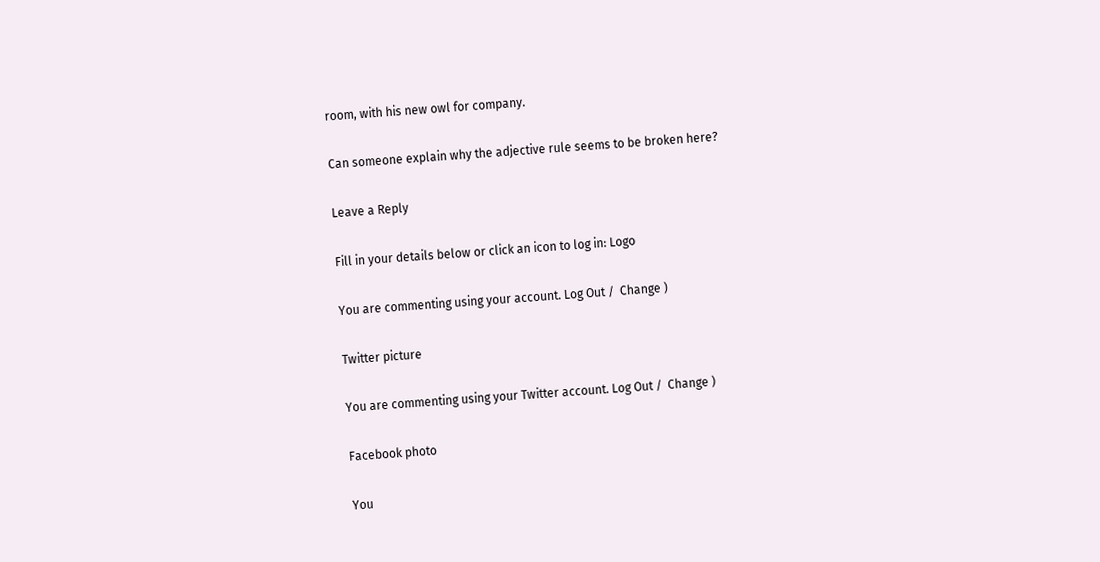room, with his new owl for company.

Can someone explain why the adjective rule seems to be broken here?

Leave a Reply

Fill in your details below or click an icon to log in: Logo

You are commenting using your account. Log Out /  Change )

Twitter picture

You are commenting using your Twitter account. Log Out /  Change )

Facebook photo

You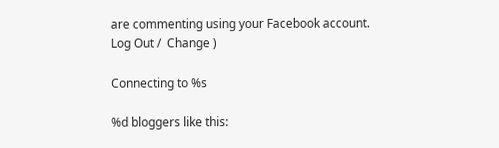are commenting using your Facebook account. Log Out /  Change )

Connecting to %s

%d bloggers like this: